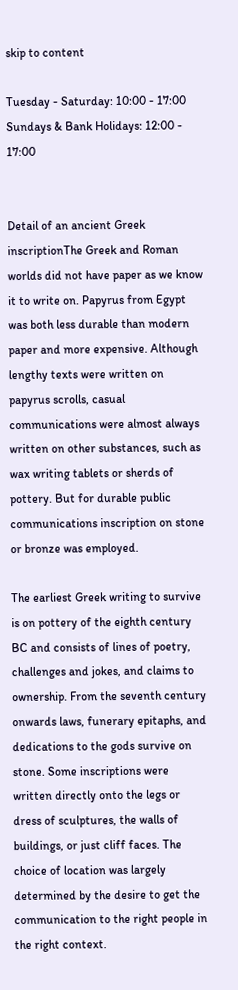skip to content

Tuesday - Saturday: 10:00 - 17:00
Sundays & Bank Holidays: 12:00 - 17:00


Detail of an ancient Greek inscriptionThe Greek and Roman worlds did not have paper as we know it to write on. Papyrus from Egypt was both less durable than modern paper and more expensive. Although lengthy texts were written on papyrus scrolls, casual communications were almost always written on other substances, such as wax writing tablets or sherds of pottery. But for durable public communications inscription on stone or bronze was employed.

The earliest Greek writing to survive is on pottery of the eighth century BC and consists of lines of poetry, challenges and jokes, and claims to ownership. From the seventh century onwards laws, funerary epitaphs, and dedications to the gods survive on stone. Some inscriptions were written directly onto the legs or dress of sculptures, the walls of buildings, or just cliff faces. The choice of location was largely determined by the desire to get the communication to the right people in the right context.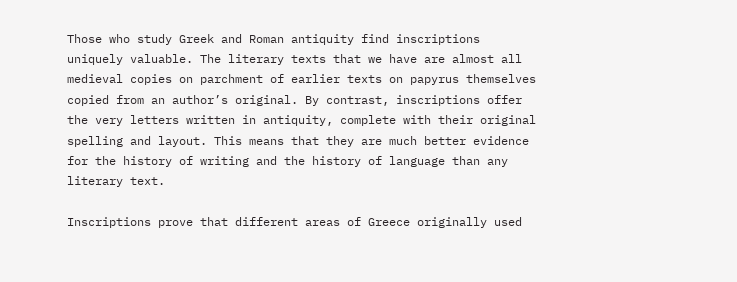Those who study Greek and Roman antiquity find inscriptions uniquely valuable. The literary texts that we have are almost all medieval copies on parchment of earlier texts on papyrus themselves copied from an author’s original. By contrast, inscriptions offer the very letters written in antiquity, complete with their original spelling and layout. This means that they are much better evidence for the history of writing and the history of language than any literary text.

Inscriptions prove that different areas of Greece originally used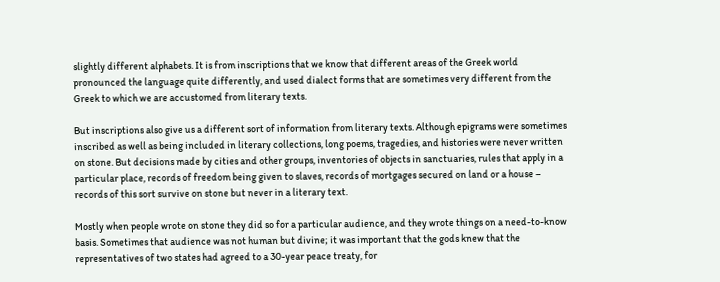slightly different alphabets. It is from inscriptions that we know that different areas of the Greek world pronounced the language quite differently, and used dialect forms that are sometimes very different from the Greek to which we are accustomed from literary texts.

But inscriptions also give us a different sort of information from literary texts. Although epigrams were sometimes inscribed as well as being included in literary collections, long poems, tragedies, and histories were never written on stone. But decisions made by cities and other groups, inventories of objects in sanctuaries, rules that apply in a particular place, records of freedom being given to slaves, records of mortgages secured on land or a house – records of this sort survive on stone but never in a literary text.

Mostly when people wrote on stone they did so for a particular audience, and they wrote things on a need-to-know basis. Sometimes that audience was not human but divine; it was important that the gods knew that the representatives of two states had agreed to a 30-year peace treaty, for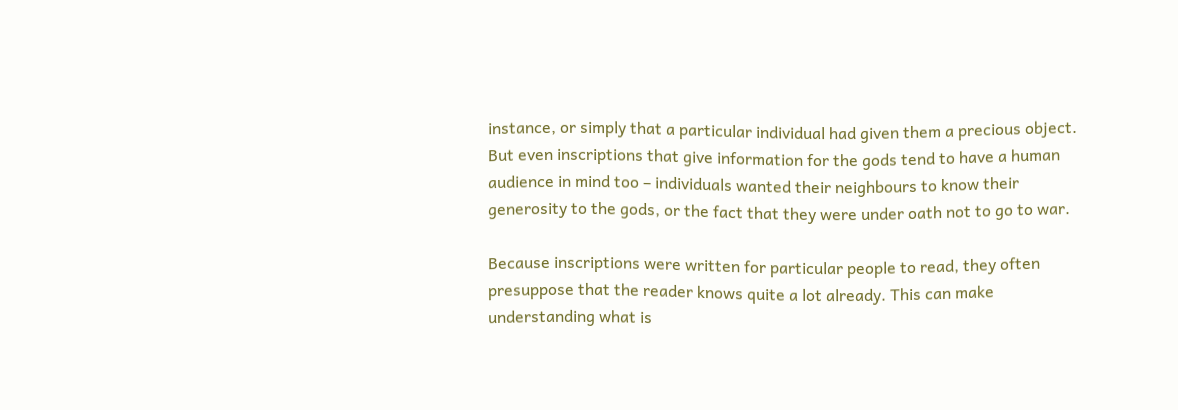instance, or simply that a particular individual had given them a precious object. But even inscriptions that give information for the gods tend to have a human audience in mind too – individuals wanted their neighbours to know their generosity to the gods, or the fact that they were under oath not to go to war.

Because inscriptions were written for particular people to read, they often presuppose that the reader knows quite a lot already. This can make understanding what is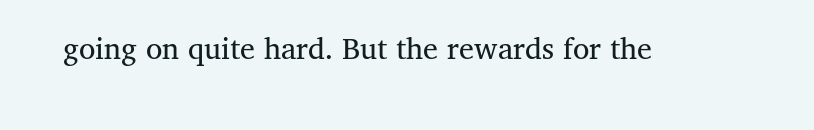going on quite hard. But the rewards for the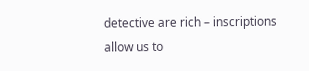detective are rich – inscriptions allow us to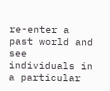re-enter a past world and see individuals in a particular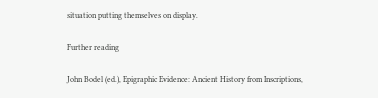situation putting themselves on display.

Further reading

John Bodel (ed.), Epigraphic Evidence: Ancient History from Inscriptions,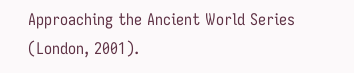Approaching the Ancient World Series (London, 2001).